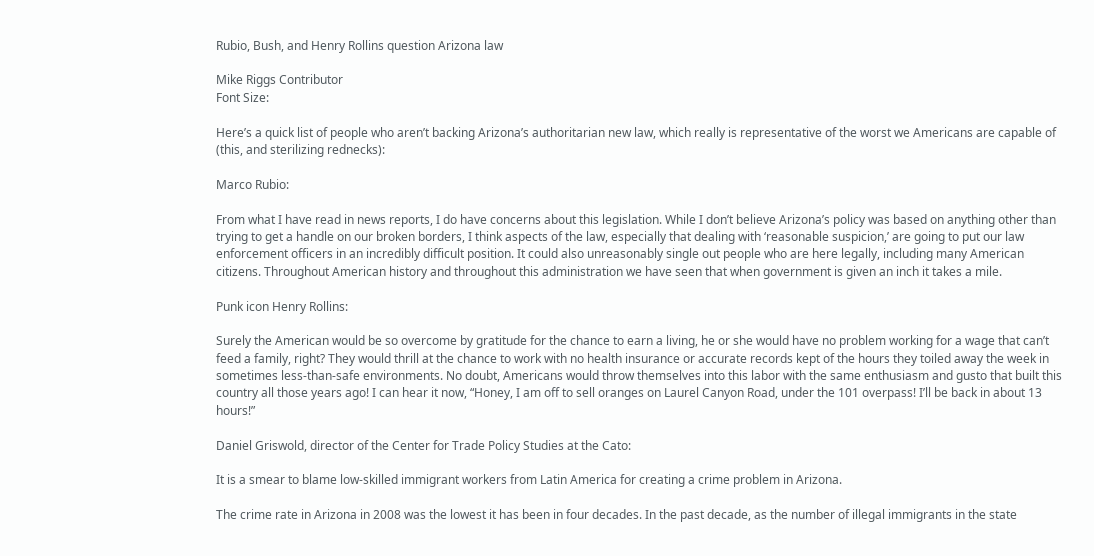Rubio, Bush, and Henry Rollins question Arizona law

Mike Riggs Contributor
Font Size:

Here’s a quick list of people who aren’t backing Arizona’s authoritarian new law, which really is representative of the worst we Americans are capable of (this, and sterilizing rednecks):

Marco Rubio:

From what I have read in news reports, I do have concerns about this legislation. While I don’t believe Arizona’s policy was based on anything other than trying to get a handle on our broken borders, I think aspects of the law, especially that dealing with ‘reasonable suspicion,’ are going to put our law enforcement officers in an incredibly difficult position. It could also unreasonably single out people who are here legally, including many American citizens. Throughout American history and throughout this administration we have seen that when government is given an inch it takes a mile.

Punk icon Henry Rollins:

Surely the American would be so overcome by gratitude for the chance to earn a living, he or she would have no problem working for a wage that can’t feed a family, right? They would thrill at the chance to work with no health insurance or accurate records kept of the hours they toiled away the week in sometimes less-than-safe environments. No doubt, Americans would throw themselves into this labor with the same enthusiasm and gusto that built this country all those years ago! I can hear it now, “Honey, I am off to sell oranges on Laurel Canyon Road, under the 101 overpass! I’ll be back in about 13 hours!”

Daniel Griswold, director of the Center for Trade Policy Studies at the Cato:

It is a smear to blame low-skilled immigrant workers from Latin America for creating a crime problem in Arizona.

The crime rate in Arizona in 2008 was the lowest it has been in four decades. In the past decade, as the number of illegal immigrants in the state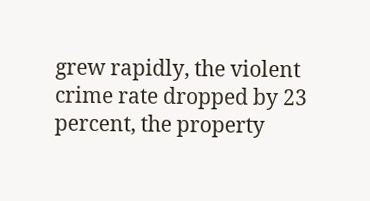grew rapidly, the violent crime rate dropped by 23 percent, the property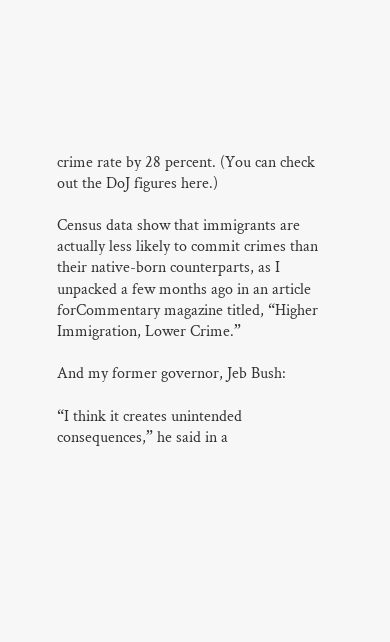crime rate by 28 percent. (You can check out the DoJ figures here.)

Census data show that immigrants are actually less likely to commit crimes than their native-born counterparts, as I unpacked a few months ago in an article forCommentary magazine titled, “Higher Immigration, Lower Crime.”

And my former governor, Jeb Bush:

“I think it creates unintended consequences,” he said in a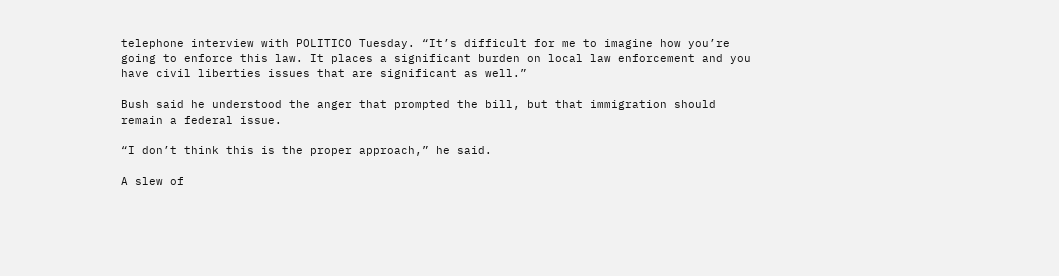telephone interview with POLITICO Tuesday. “It’s difficult for me to imagine how you’re going to enforce this law. It places a significant burden on local law enforcement and you have civil liberties issues that are significant as well.”

Bush said he understood the anger that prompted the bill, but that immigration should remain a federal issue.

“I don’t think this is the proper approach,” he said.

A slew of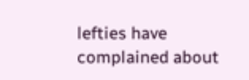lefties have complained about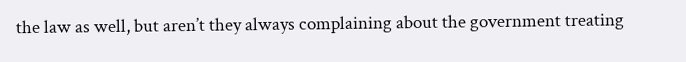the law as well, but aren’t they always complaining about the government treating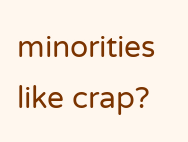minorities like crap?